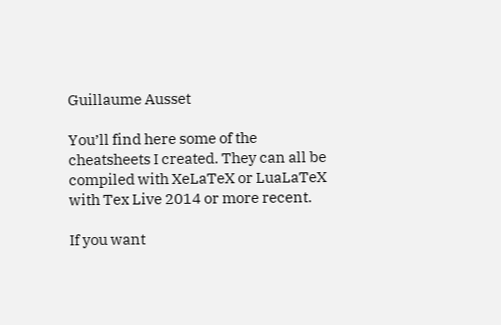Guillaume Ausset

You’ll find here some of the cheatsheets I created. They can all be compiled with XeLaTeX or LuaLaTeX with Tex Live 2014 or more recent.

If you want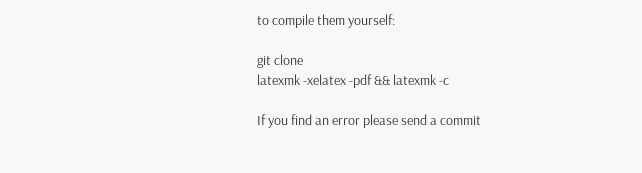to compile them yourself:

git clone
latexmk -xelatex -pdf && latexmk -c

If you find an error please send a commit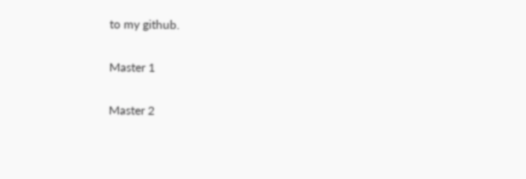to my github.

Master 1

Master 2